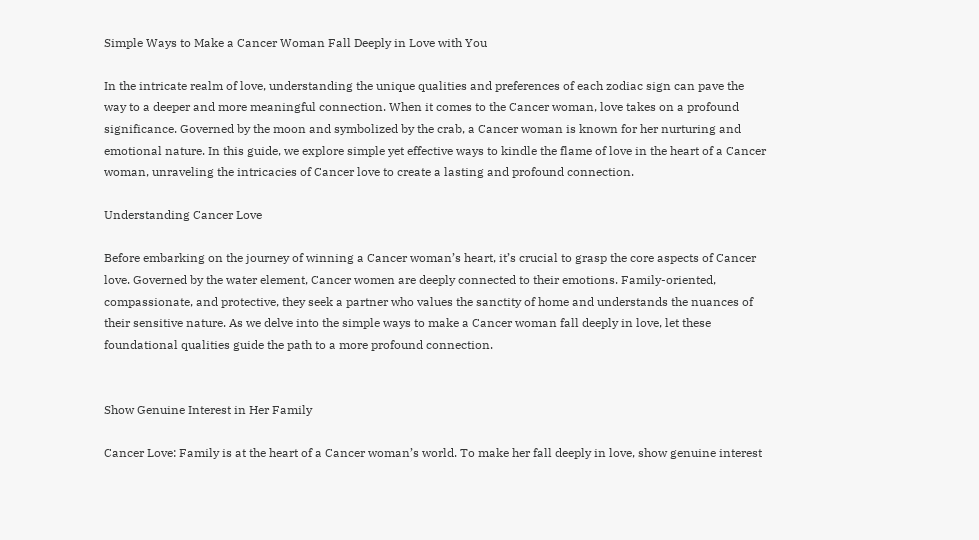Simple Ways to Make a Cancer Woman Fall Deeply in Love with You

In the intricate realm of love, understanding the unique qualities and preferences of each zodiac sign can pave the way to a deeper and more meaningful connection. When it comes to the Cancer woman, love takes on a profound significance. Governed by the moon and symbolized by the crab, a Cancer woman is known for her nurturing and emotional nature. In this guide, we explore simple yet effective ways to kindle the flame of love in the heart of a Cancer woman, unraveling the intricacies of Cancer love to create a lasting and profound connection.

Understanding Cancer Love

Before embarking on the journey of winning a Cancer woman’s heart, it’s crucial to grasp the core aspects of Cancer love. Governed by the water element, Cancer women are deeply connected to their emotions. Family-oriented, compassionate, and protective, they seek a partner who values the sanctity of home and understands the nuances of their sensitive nature. As we delve into the simple ways to make a Cancer woman fall deeply in love, let these foundational qualities guide the path to a more profound connection.


Show Genuine Interest in Her Family

Cancer Love: Family is at the heart of a Cancer woman’s world. To make her fall deeply in love, show genuine interest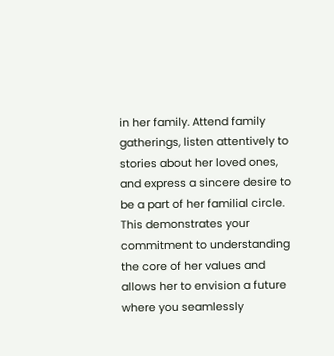in her family. Attend family gatherings, listen attentively to stories about her loved ones, and express a sincere desire to be a part of her familial circle. This demonstrates your commitment to understanding the core of her values and allows her to envision a future where you seamlessly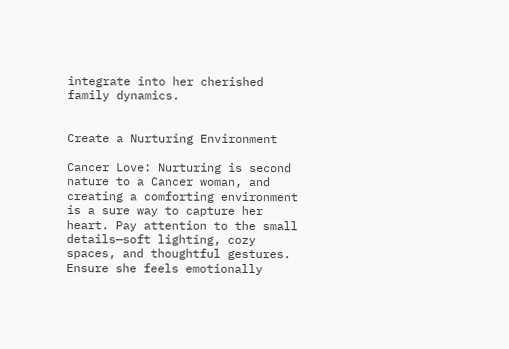integrate into her cherished family dynamics.


Create a Nurturing Environment

Cancer Love: Nurturing is second nature to a Cancer woman, and creating a comforting environment is a sure way to capture her heart. Pay attention to the small details—soft lighting, cozy spaces, and thoughtful gestures. Ensure she feels emotionally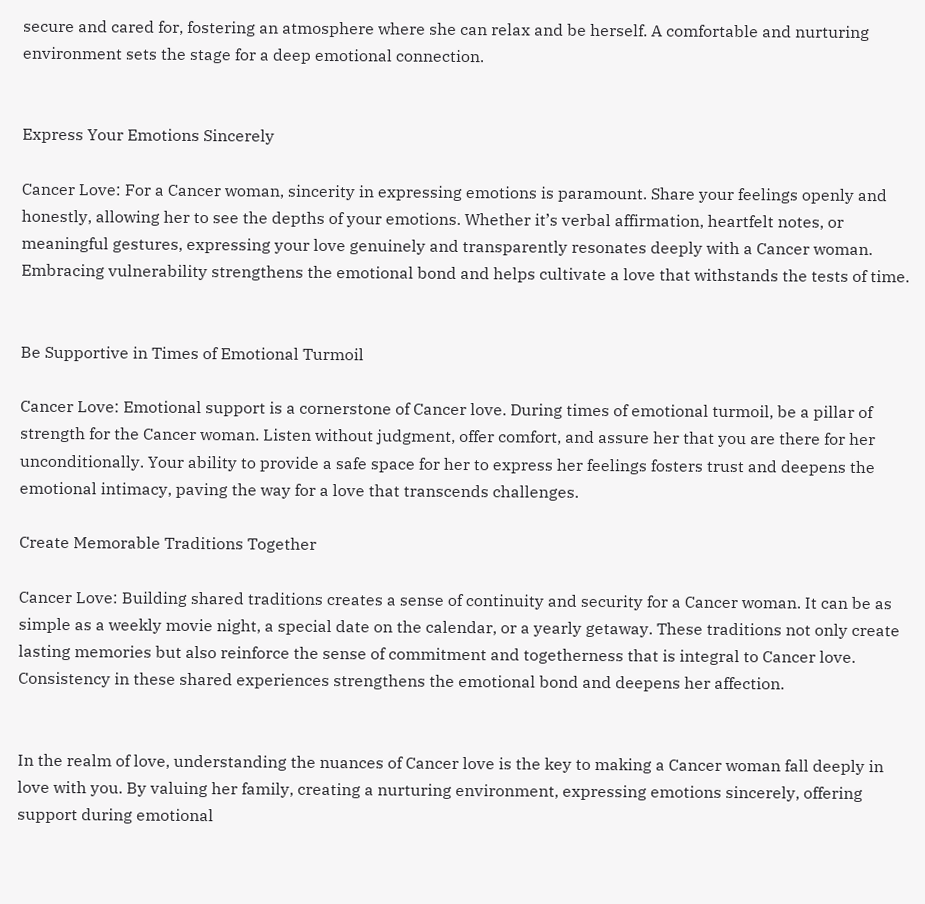secure and cared for, fostering an atmosphere where she can relax and be herself. A comfortable and nurturing environment sets the stage for a deep emotional connection.


Express Your Emotions Sincerely

Cancer Love: For a Cancer woman, sincerity in expressing emotions is paramount. Share your feelings openly and honestly, allowing her to see the depths of your emotions. Whether it’s verbal affirmation, heartfelt notes, or meaningful gestures, expressing your love genuinely and transparently resonates deeply with a Cancer woman. Embracing vulnerability strengthens the emotional bond and helps cultivate a love that withstands the tests of time.


Be Supportive in Times of Emotional Turmoil

Cancer Love: Emotional support is a cornerstone of Cancer love. During times of emotional turmoil, be a pillar of strength for the Cancer woman. Listen without judgment, offer comfort, and assure her that you are there for her unconditionally. Your ability to provide a safe space for her to express her feelings fosters trust and deepens the emotional intimacy, paving the way for a love that transcends challenges.

Create Memorable Traditions Together

Cancer Love: Building shared traditions creates a sense of continuity and security for a Cancer woman. It can be as simple as a weekly movie night, a special date on the calendar, or a yearly getaway. These traditions not only create lasting memories but also reinforce the sense of commitment and togetherness that is integral to Cancer love. Consistency in these shared experiences strengthens the emotional bond and deepens her affection.


In the realm of love, understanding the nuances of Cancer love is the key to making a Cancer woman fall deeply in love with you. By valuing her family, creating a nurturing environment, expressing emotions sincerely, offering support during emotional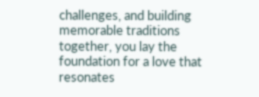challenges, and building memorable traditions together, you lay the foundation for a love that resonates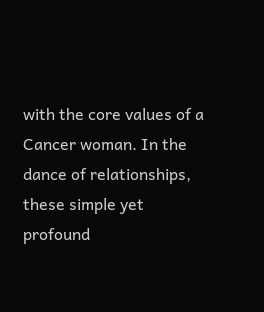with the core values of a Cancer woman. In the dance of relationships, these simple yet profound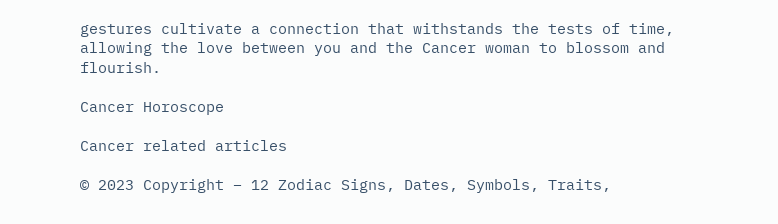gestures cultivate a connection that withstands the tests of time, allowing the love between you and the Cancer woman to blossom and flourish.

Cancer Horoscope

Cancer related articles

© 2023 Copyright – 12 Zodiac Signs, Dates, Symbols, Traits,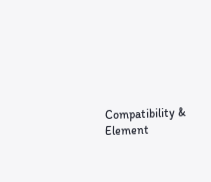Compatibility & Element